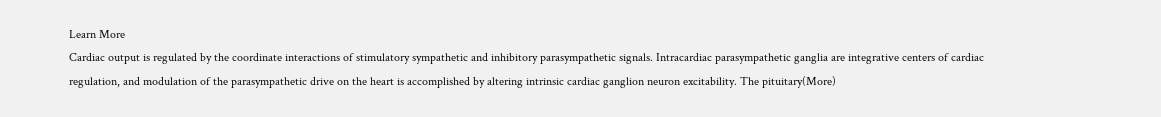Learn More
Cardiac output is regulated by the coordinate interactions of stimulatory sympathetic and inhibitory parasympathetic signals. Intracardiac parasympathetic ganglia are integrative centers of cardiac regulation, and modulation of the parasympathetic drive on the heart is accomplished by altering intrinsic cardiac ganglion neuron excitability. The pituitary(More)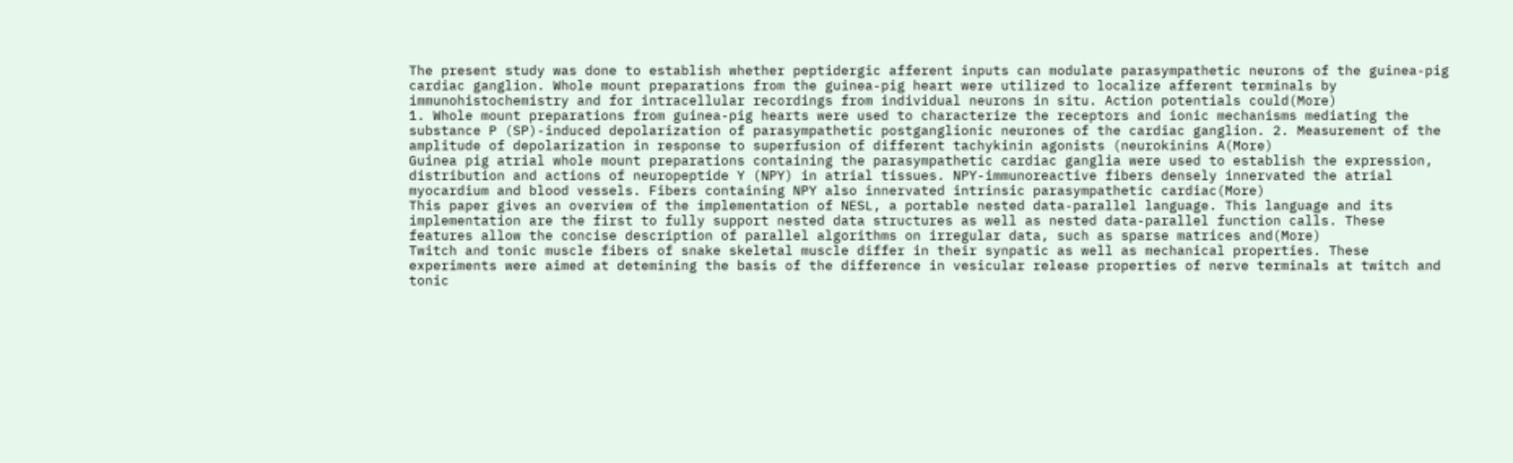The present study was done to establish whether peptidergic afferent inputs can modulate parasympathetic neurons of the guinea-pig cardiac ganglion. Whole mount preparations from the guinea-pig heart were utilized to localize afferent terminals by immunohistochemistry and for intracellular recordings from individual neurons in situ. Action potentials could(More)
1. Whole mount preparations from guinea-pig hearts were used to characterize the receptors and ionic mechanisms mediating the substance P (SP)-induced depolarization of parasympathetic postganglionic neurones of the cardiac ganglion. 2. Measurement of the amplitude of depolarization in response to superfusion of different tachykinin agonists (neurokinins A(More)
Guinea pig atrial whole mount preparations containing the parasympathetic cardiac ganglia were used to establish the expression, distribution and actions of neuropeptide Y (NPY) in atrial tissues. NPY-immunoreactive fibers densely innervated the atrial myocardium and blood vessels. Fibers containing NPY also innervated intrinsic parasympathetic cardiac(More)
This paper gives an overview of the implementation of NESL, a portable nested data-parallel language. This language and its implementation are the first to fully support nested data structures as well as nested data-parallel function calls. These features allow the concise description of parallel algorithms on irregular data, such as sparse matrices and(More)
Twitch and tonic muscle fibers of snake skeletal muscle differ in their synpatic as well as mechanical properties. These experiments were aimed at detemining the basis of the difference in vesicular release properties of nerve terminals at twitch and tonic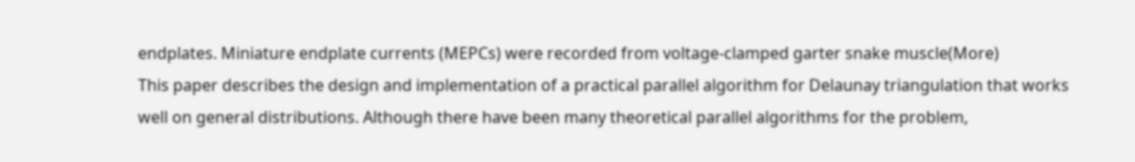endplates. Miniature endplate currents (MEPCs) were recorded from voltage-clamped garter snake muscle(More)
This paper describes the design and implementation of a practical parallel algorithm for Delaunay triangulation that works well on general distributions. Although there have been many theoretical parallel algorithms for the problem,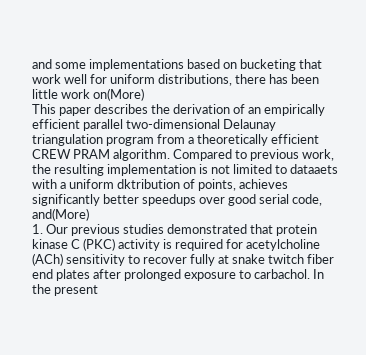and some implementations based on bucketing that work well for uniform distributions, there has been little work on(More)
This paper describes the derivation of an empirically efficient parallel two-dimensional Delaunay triangulation program from a theoretically efficient CREW PRAM algorithm. Compared to previous work, the resulting implementation is not limited to dataaets with a uniform dktribution of points, achieves significantly better speedups over good serial code, and(More)
1. Our previous studies demonstrated that protein kinase C (PKC) activity is required for acetylcholine (ACh) sensitivity to recover fully at snake twitch fiber end plates after prolonged exposure to carbachol. In the present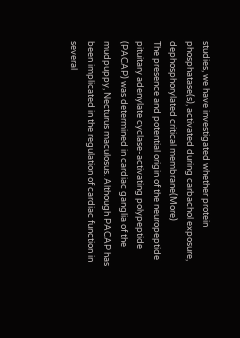studies, we have investigated whether protein phosphatase(s), activated during carbachol exposure, dephosphorylated critical membrane(More)
The presence and potential origin of the neuropeptide pituitary adenylate cyclase-activating polypeptide (PACAP) was determined in cardiac ganglia of the mudpuppy, Necturus maculosus. Although PACAP has been implicated in the regulation of cardiac function in several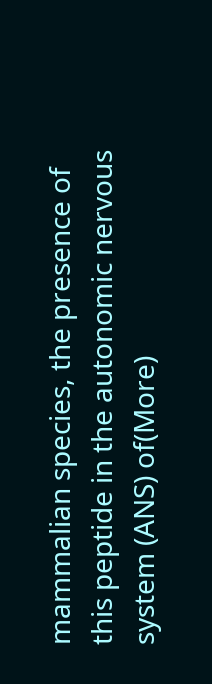mammalian species, the presence of this peptide in the autonomic nervous system (ANS) of(More)